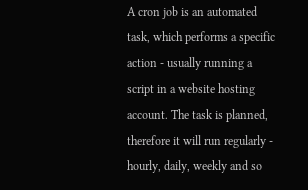A cron job is an automated task, which performs a specific action - usually running a script in a website hosting account. The task is planned, therefore it will run regularly - hourly, daily, weekly and so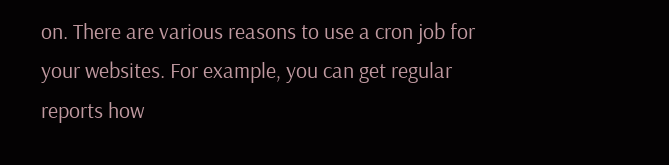on. There are various reasons to use a cron job for your websites. For example, you can get regular reports how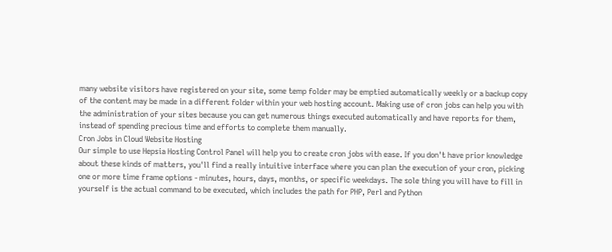many website visitors have registered on your site, some temp folder may be emptied automatically weekly or a backup copy of the content may be made in a different folder within your web hosting account. Making use of cron jobs can help you with the administration of your sites because you can get numerous things executed automatically and have reports for them, instead of spending precious time and efforts to complete them manually.
Cron Jobs in Cloud Website Hosting
Our simple to use Hepsia Hosting Control Panel will help you to create cron jobs with ease. If you don't have prior knowledge about these kinds of matters, you'll find a really intuitive interface where you can plan the execution of your cron, picking one or more time frame options - minutes, hours, days, months, or specific weekdays. The sole thing you will have to fill in yourself is the actual command to be executed, which includes the path for PHP, Perl and Python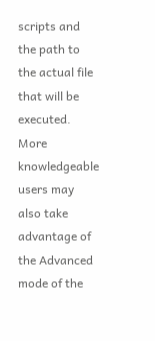scripts and the path to the actual file that will be executed. More knowledgeable users may also take advantage of the Advanced mode of the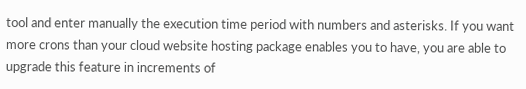tool and enter manually the execution time period with numbers and asterisks. If you want more crons than your cloud website hosting package enables you to have, you are able to upgrade this feature in increments of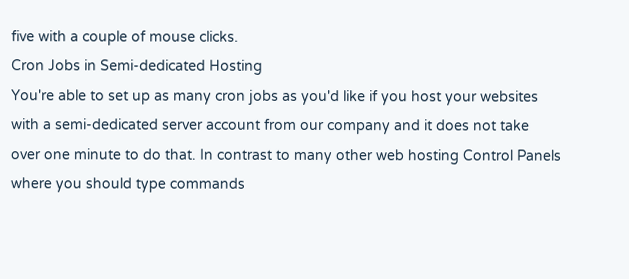five with a couple of mouse clicks.
Cron Jobs in Semi-dedicated Hosting
You're able to set up as many cron jobs as you'd like if you host your websites with a semi-dedicated server account from our company and it does not take over one minute to do that. In contrast to many other web hosting Control Panels where you should type commands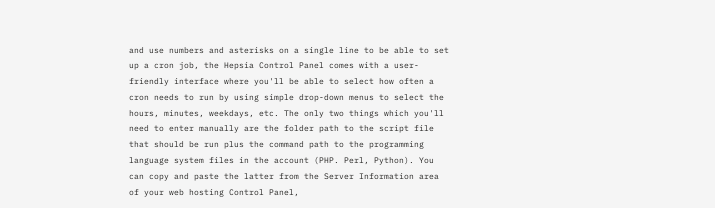and use numbers and asterisks on a single line to be able to set up a cron job, the Hepsia Control Panel comes with a user-friendly interface where you'll be able to select how often a cron needs to run by using simple drop-down menus to select the hours, minutes, weekdays, etc. The only two things which you'll need to enter manually are the folder path to the script file that should be run plus the command path to the programming language system files in the account (PHP. Perl, Python). You can copy and paste the latter from the Server Information area of your web hosting Control Panel,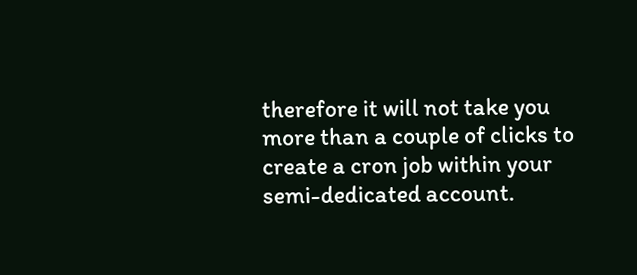therefore it will not take you more than a couple of clicks to create a cron job within your semi-dedicated account.